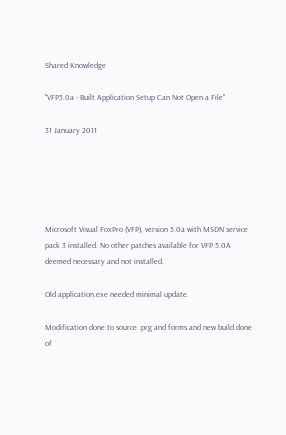Shared Knowledge

"VFP5.0a - Built Application Setup Can Not Open a File"

31 January 2011





Microsoft Visual FoxPro (VFP), version 5.0a with MSDN service pack 3 installed. No other patches available for VFP 5.0A deemed necessary and not installed.

Old application.exe needed minimal update.

Modification done to source .prg and forms and new build done of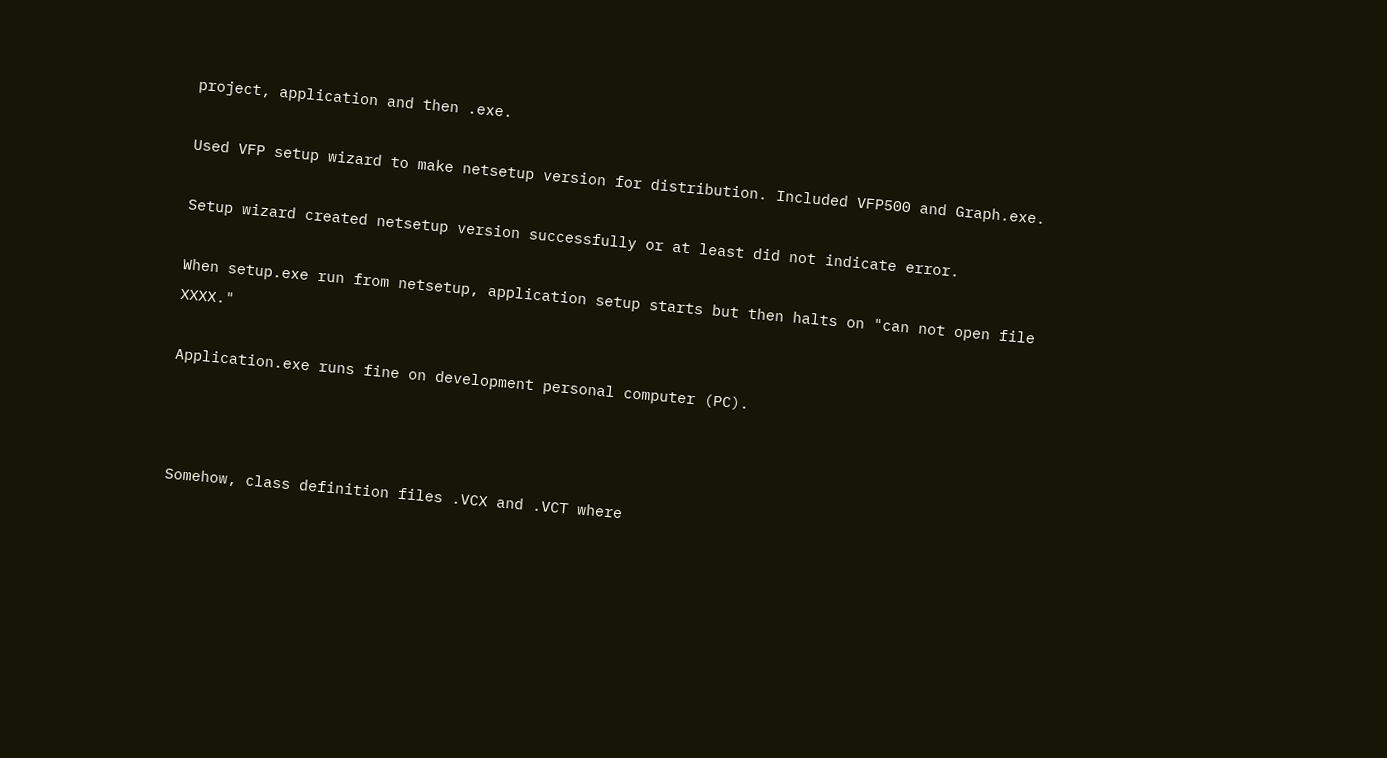project, application and then .exe.

Used VFP setup wizard to make netsetup version for distribution. Included VFP500 and Graph.exe.

Setup wizard created netsetup version successfully or at least did not indicate error.

When setup.exe run from netsetup, application setup starts but then halts on "can not open file XXXX."

Application.exe runs fine on development personal computer (PC).



Somehow, class definition files .VCX and .VCT where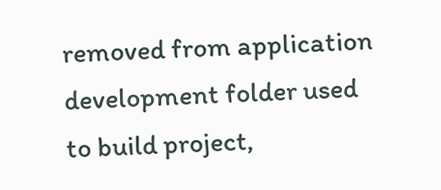removed from application development folder used to build project,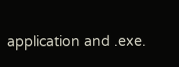application and .exe.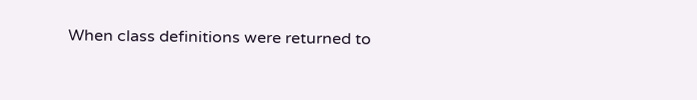When class definitions were returned to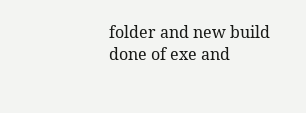folder and new build done of exe and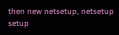then new netsetup, netsetup setup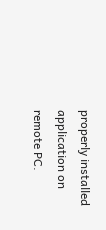properly installed application on remote PC.